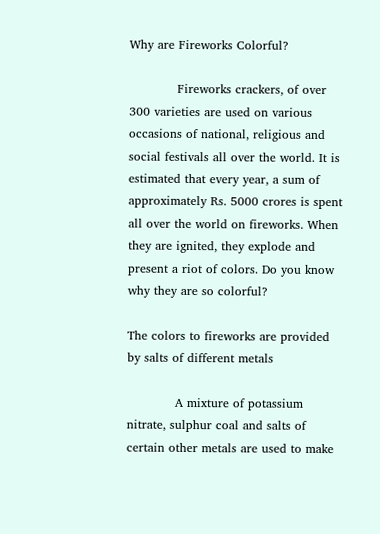Why are Fireworks Colorful?

            Fireworks crackers, of over 300 varieties are used on various occasions of national, religious and social festivals all over the world. It is estimated that every year, a sum of approximately Rs. 5000 crores is spent all over the world on fireworks. When they are ignited, they explode and present a riot of colors. Do you know why they are so colorful?

The colors to fireworks are provided by salts of different metals

            A mixture of potassium nitrate, sulphur coal and salts of certain other metals are used to make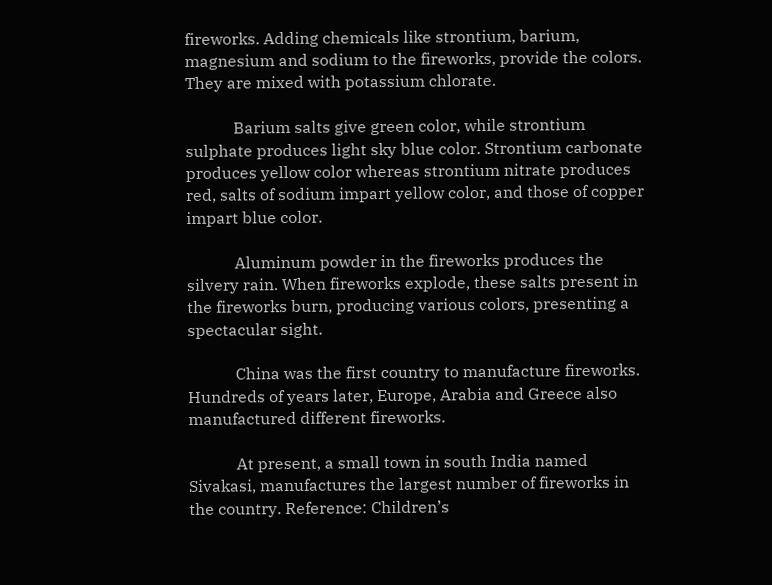fireworks. Adding chemicals like strontium, barium, magnesium and sodium to the fireworks, provide the colors. They are mixed with potassium chlorate.

            Barium salts give green color, while strontium sulphate produces light sky blue color. Strontium carbonate produces yellow color whereas strontium nitrate produces red, salts of sodium impart yellow color, and those of copper impart blue color.

            Aluminum powder in the fireworks produces the silvery rain. When fireworks explode, these salts present in the fireworks burn, producing various colors, presenting a spectacular sight.

            China was the first country to manufacture fireworks. Hundreds of years later, Europe, Arabia and Greece also manufactured different fireworks.

            At present, a small town in south India named Sivakasi, manufactures the largest number of fireworks in the country. Reference: Children’s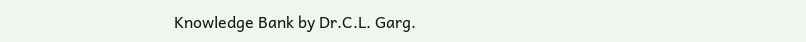Knowledge Bank by Dr.C.L. Garg.